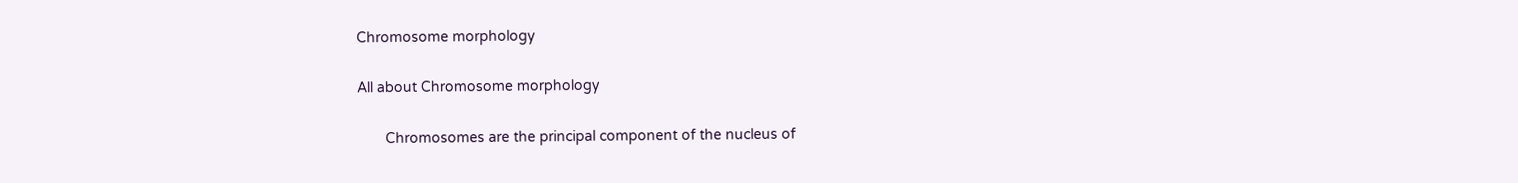Chromosome morphology

All about Chromosome morphology

       Chromosomes are the principal component of the nucleus of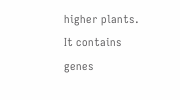higher plants. It contains genes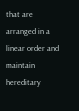that are arranged in a linear order and maintain hereditary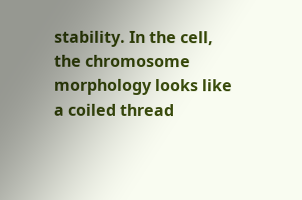stability. In the cell, the chromosome morphology looks like a coiled thread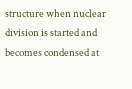structure when nuclear division is started and becomes condensed at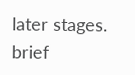later stages.  brief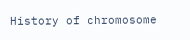History of chromosome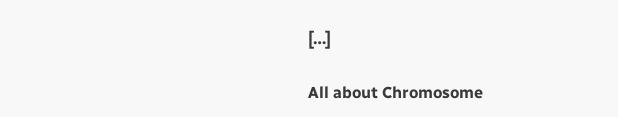[…]

All about Chromosome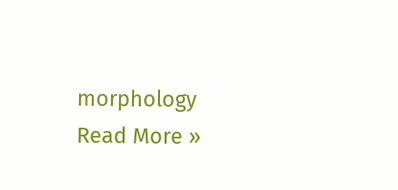morphology Read More »